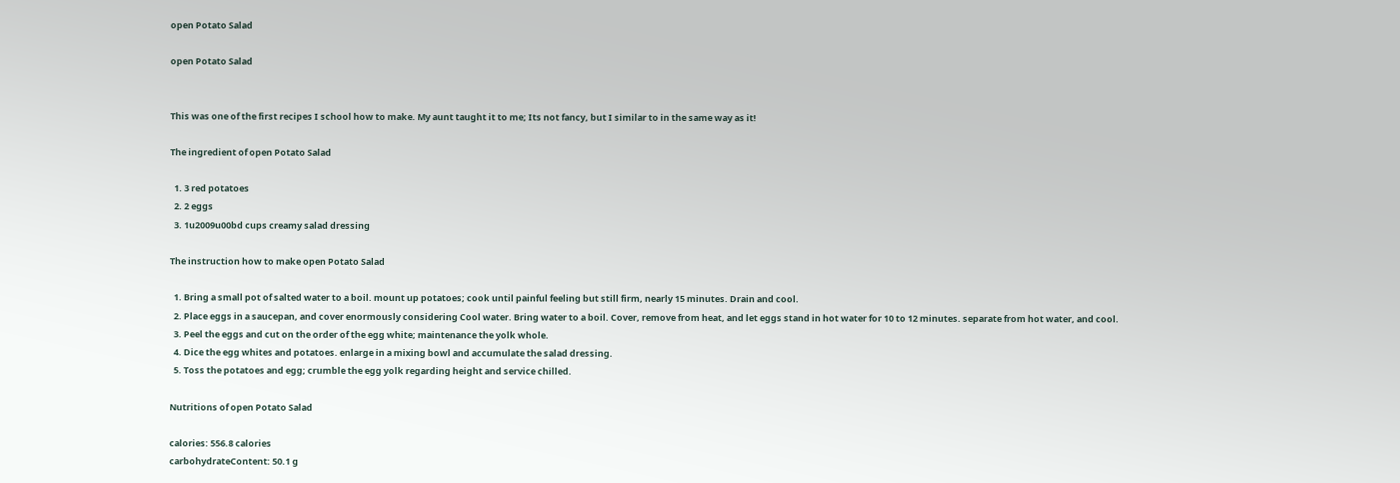open Potato Salad

open Potato Salad


This was one of the first recipes I school how to make. My aunt taught it to me; Its not fancy, but I similar to in the same way as it!

The ingredient of open Potato Salad

  1. 3 red potatoes
  2. 2 eggs
  3. 1u2009u00bd cups creamy salad dressing

The instruction how to make open Potato Salad

  1. Bring a small pot of salted water to a boil. mount up potatoes; cook until painful feeling but still firm, nearly 15 minutes. Drain and cool.
  2. Place eggs in a saucepan, and cover enormously considering Cool water. Bring water to a boil. Cover, remove from heat, and let eggs stand in hot water for 10 to 12 minutes. separate from hot water, and cool.
  3. Peel the eggs and cut on the order of the egg white; maintenance the yolk whole.
  4. Dice the egg whites and potatoes. enlarge in a mixing bowl and accumulate the salad dressing.
  5. Toss the potatoes and egg; crumble the egg yolk regarding height and service chilled.

Nutritions of open Potato Salad

calories: 556.8 calories
carbohydrateContent: 50.1 g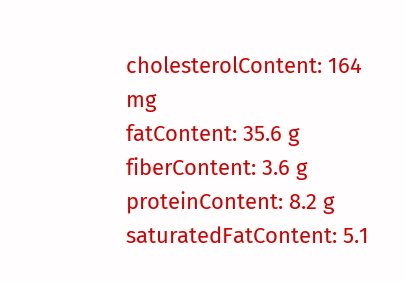cholesterolContent: 164 mg
fatContent: 35.6 g
fiberContent: 3.6 g
proteinContent: 8.2 g
saturatedFatContent: 5.1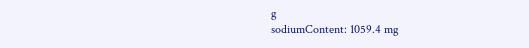g
sodiumContent: 1059.4 mg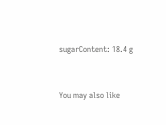sugarContent: 18.4 g


You may also like